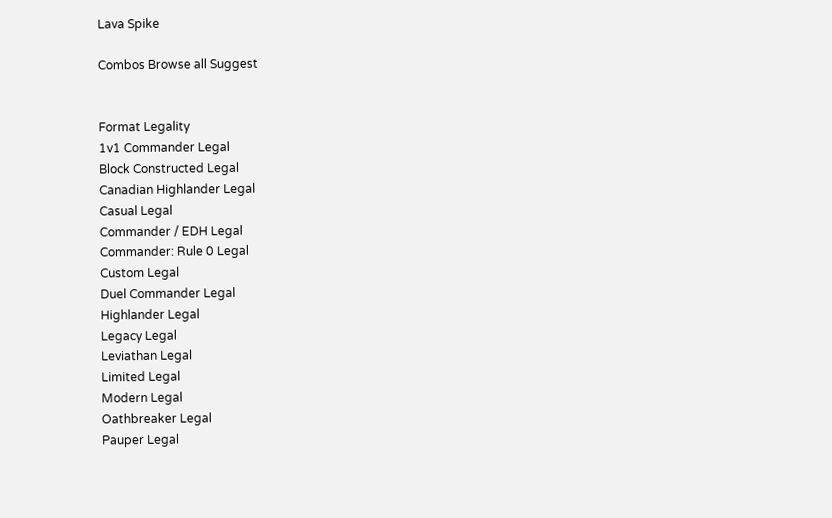Lava Spike

Combos Browse all Suggest


Format Legality
1v1 Commander Legal
Block Constructed Legal
Canadian Highlander Legal
Casual Legal
Commander / EDH Legal
Commander: Rule 0 Legal
Custom Legal
Duel Commander Legal
Highlander Legal
Legacy Legal
Leviathan Legal
Limited Legal
Modern Legal
Oathbreaker Legal
Pauper Legal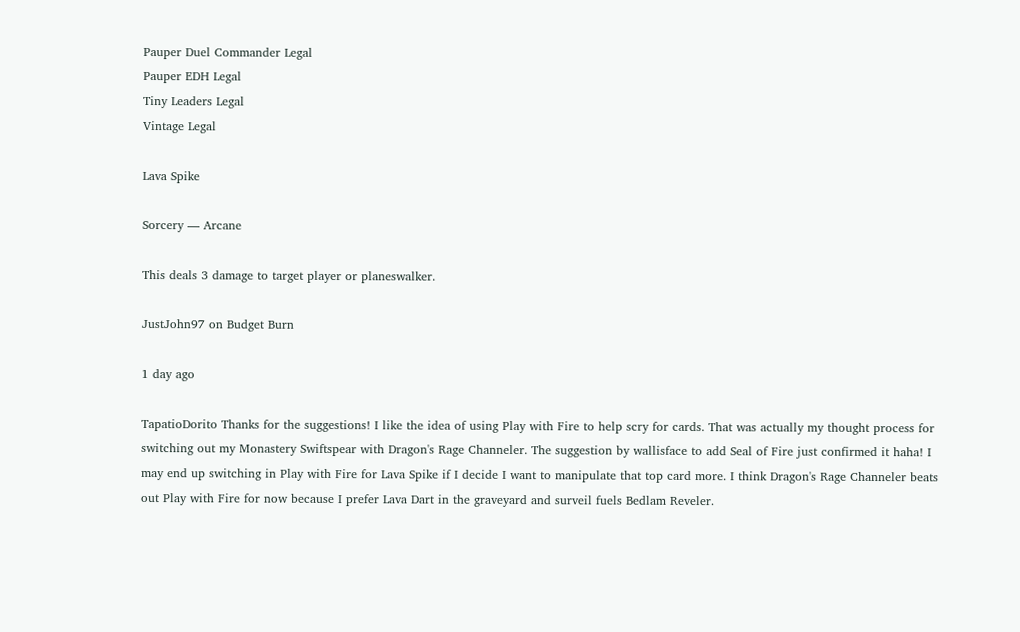Pauper Duel Commander Legal
Pauper EDH Legal
Tiny Leaders Legal
Vintage Legal

Lava Spike

Sorcery — Arcane

This deals 3 damage to target player or planeswalker.

JustJohn97 on Budget Burn

1 day ago

TapatioDorito Thanks for the suggestions! I like the idea of using Play with Fire to help scry for cards. That was actually my thought process for switching out my Monastery Swiftspear with Dragon's Rage Channeler. The suggestion by wallisface to add Seal of Fire just confirmed it haha! I may end up switching in Play with Fire for Lava Spike if I decide I want to manipulate that top card more. I think Dragon's Rage Channeler beats out Play with Fire for now because I prefer Lava Dart in the graveyard and surveil fuels Bedlam Reveler.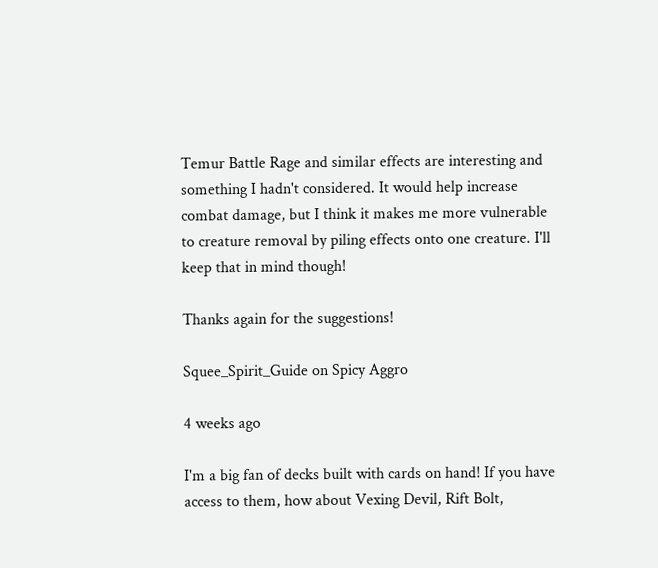Temur Battle Rage and similar effects are interesting and something I hadn't considered. It would help increase combat damage, but I think it makes me more vulnerable to creature removal by piling effects onto one creature. I'll keep that in mind though!

Thanks again for the suggestions!

Squee_Spirit_Guide on Spicy Aggro

4 weeks ago

I'm a big fan of decks built with cards on hand! If you have access to them, how about Vexing Devil, Rift Bolt,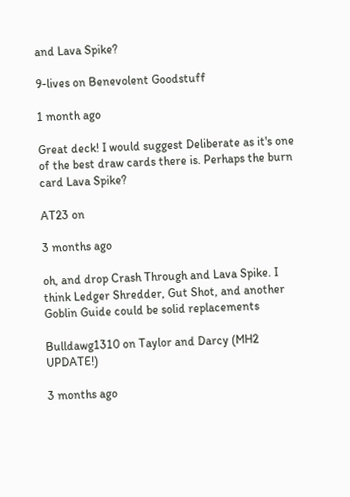and Lava Spike?

9-lives on Benevolent Goodstuff

1 month ago

Great deck! I would suggest Deliberate as it's one of the best draw cards there is. Perhaps the burn card Lava Spike?

AT23 on

3 months ago

oh, and drop Crash Through and Lava Spike. I think Ledger Shredder, Gut Shot, and another Goblin Guide could be solid replacements

Bulldawg1310 on Taylor and Darcy (MH2 UPDATE!)

3 months ago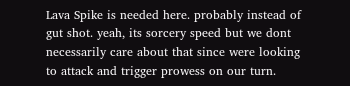Lava Spike is needed here. probably instead of gut shot. yeah, its sorcery speed but we dont necessarily care about that since were looking to attack and trigger prowess on our turn.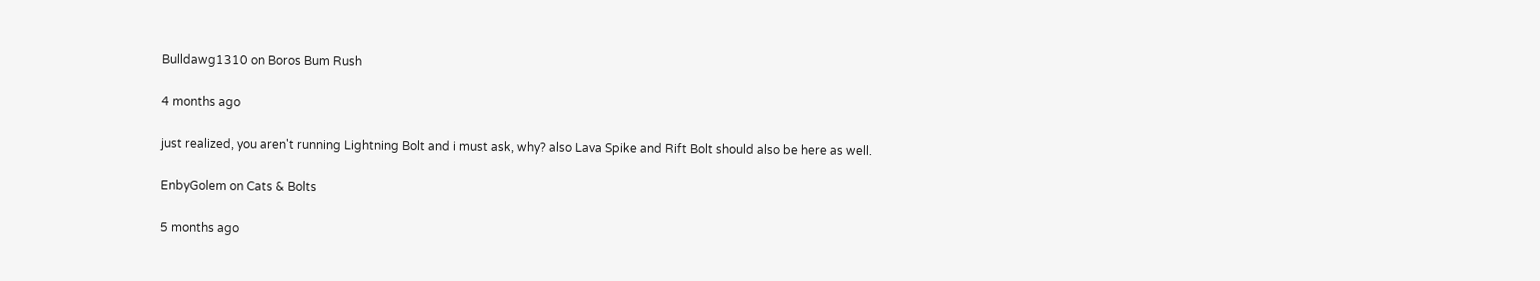Bulldawg1310 on Boros Bum Rush

4 months ago

just realized, you aren't running Lightning Bolt and i must ask, why? also Lava Spike and Rift Bolt should also be here as well.

EnbyGolem on Cats & Bolts

5 months ago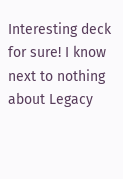Interesting deck for sure! I know next to nothing about Legacy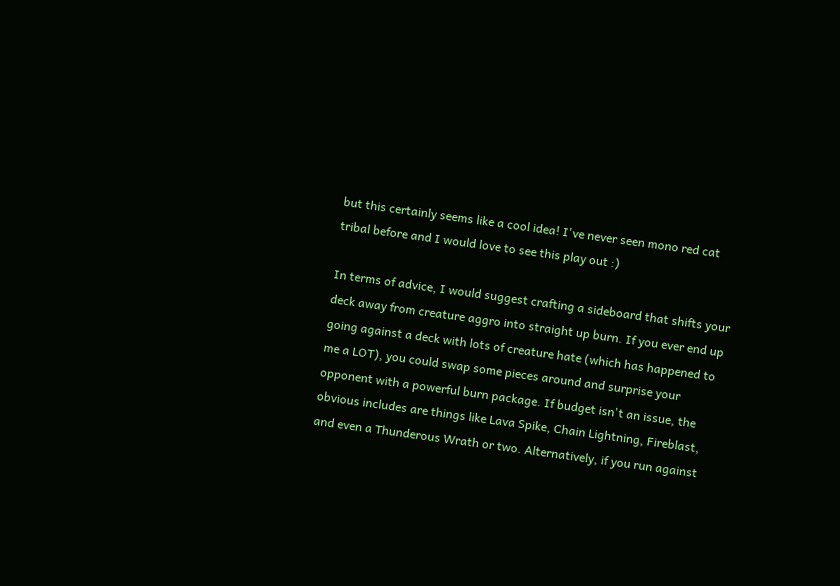but this certainly seems like a cool idea! I've never seen mono red cat tribal before and I would love to see this play out :)

In terms of advice, I would suggest crafting a sideboard that shifts your deck away from creature aggro into straight up burn. If you ever end up going against a deck with lots of creature hate (which has happened to me a LOT), you could swap some pieces around and surprise your opponent with a powerful burn package. If budget isn't an issue, the obvious includes are things like Lava Spike, Chain Lightning, Fireblast, and even a Thunderous Wrath or two. Alternatively, if you run against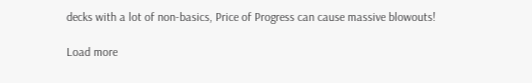decks with a lot of non-basics, Price of Progress can cause massive blowouts!

Load more